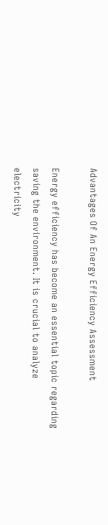Advantages Of An Energy Efficiency Assessment

Energy efficiency has become an essential topic regarding saving the environment. It is crucial to analyze electricity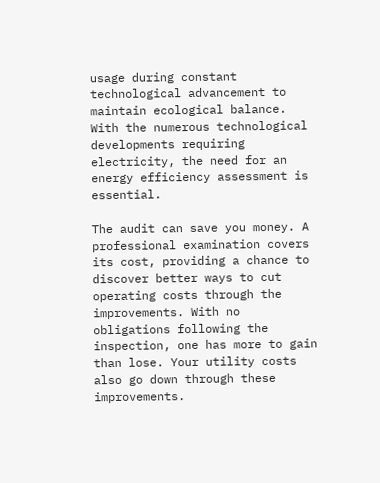usage during constant technological advancement to maintain ecological balance. With the numerous technological developments requiring electricity, the need for an energy efficiency assessment is essential.

The audit can save you money. A professional examination covers its cost, providing a chance to discover better ways to cut operating costs through the improvements. With no obligations following the inspection, one has more to gain than lose. Your utility costs also go down through these improvements.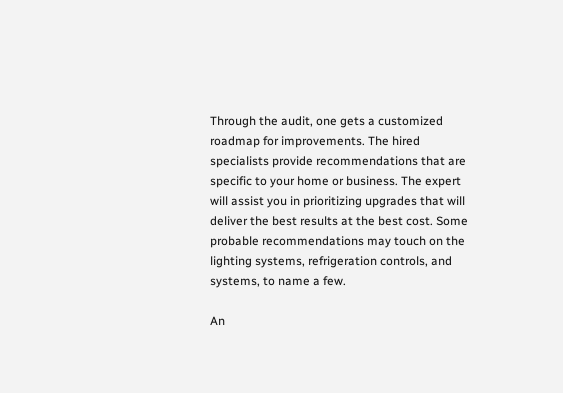Through the audit, one gets a customized roadmap for improvements. The hired specialists provide recommendations that are specific to your home or business. The expert will assist you in prioritizing upgrades that will deliver the best results at the best cost. Some probable recommendations may touch on the lighting systems, refrigeration controls, and systems, to name a few.

An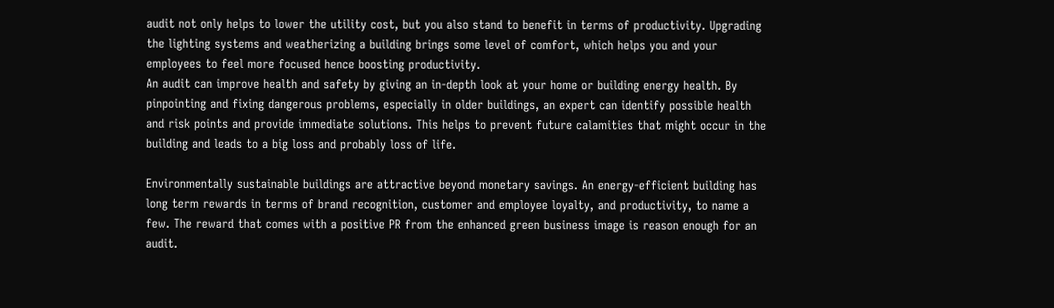audit not only helps to lower the utility cost, but you also stand to benefit in terms of productivity. Upgrading the lighting systems and weatherizing a building brings some level of comfort, which helps you and your employees to feel more focused hence boosting productivity.
An audit can improve health and safety by giving an in-depth look at your home or building energy health. By pinpointing and fixing dangerous problems, especially in older buildings, an expert can identify possible health and risk points and provide immediate solutions. This helps to prevent future calamities that might occur in the building and leads to a big loss and probably loss of life.

Environmentally sustainable buildings are attractive beyond monetary savings. An energy-efficient building has long term rewards in terms of brand recognition, customer and employee loyalty, and productivity, to name a few. The reward that comes with a positive PR from the enhanced green business image is reason enough for an audit.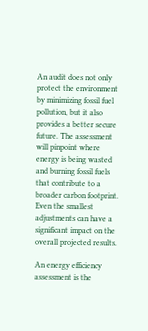An audit does not only protect the environment by minimizing fossil fuel pollution, but it also provides a better secure future. The assessment will pinpoint where energy is being wasted and burning fossil fuels that contribute to a broader carbon footprint. Even the smallest adjustments can have a significant impact on the overall projected results.

An energy efficiency assessment is the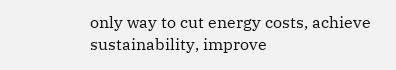only way to cut energy costs, achieve sustainability, improve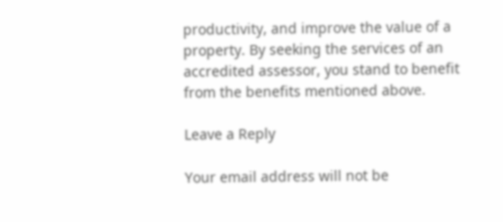productivity, and improve the value of a property. By seeking the services of an accredited assessor, you stand to benefit from the benefits mentioned above.

Leave a Reply

Your email address will not be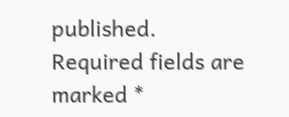published. Required fields are marked *